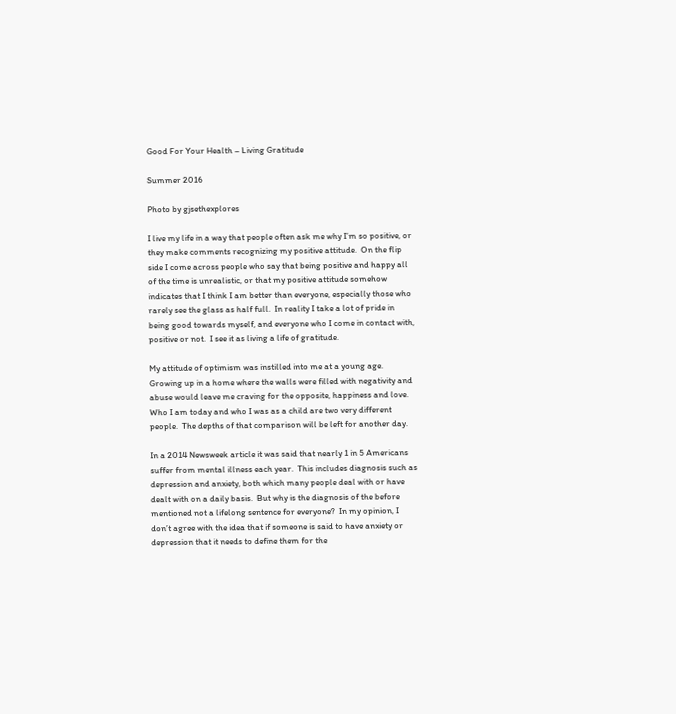Good For Your Health – Living Gratitude

Summer 2016

Photo by gjsethexplores

I live my life in a way that people often ask me why I’m so positive, or they make comments recognizing my positive attitude.  On the flip side I come across people who say that being positive and happy all of the time is unrealistic, or that my positive attitude somehow indicates that I think I am better than everyone, especially those who rarely see the glass as half full.  In reality I take a lot of pride in being good towards myself, and everyone who I come in contact with, positive or not.  I see it as living a life of gratitude.

My attitude of optimism was instilled into me at a young age.  Growing up in a home where the walls were filled with negativity and abuse would leave me craving for the opposite, happiness and love.  Who I am today and who I was as a child are two very different people.  The depths of that comparison will be left for another day.

In a 2014 Newsweek article it was said that nearly 1 in 5 Americans suffer from mental illness each year.  This includes diagnosis such as depression and anxiety, both which many people deal with or have dealt with on a daily basis.  But why is the diagnosis of the before mentioned not a lifelong sentence for everyone?  In my opinion, I don’t agree with the idea that if someone is said to have anxiety or depression that it needs to define them for the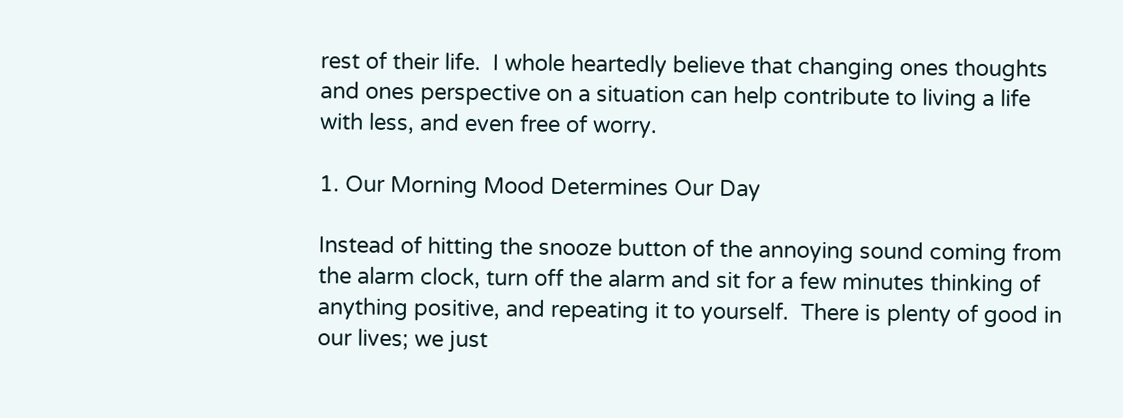rest of their life.  I whole heartedly believe that changing ones thoughts and ones perspective on a situation can help contribute to living a life with less, and even free of worry.

1. Our Morning Mood Determines Our Day

Instead of hitting the snooze button of the annoying sound coming from the alarm clock, turn off the alarm and sit for a few minutes thinking of anything positive, and repeating it to yourself.  There is plenty of good in our lives; we just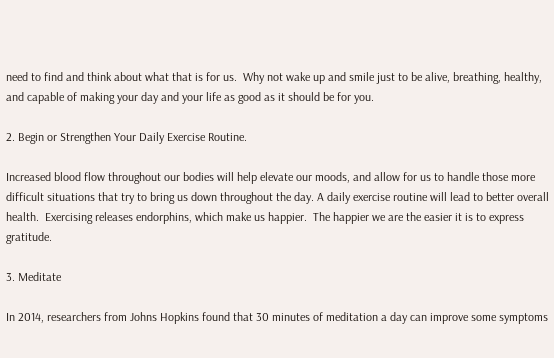need to find and think about what that is for us.  Why not wake up and smile just to be alive, breathing, healthy, and capable of making your day and your life as good as it should be for you.

2. Begin or Strengthen Your Daily Exercise Routine.

Increased blood flow throughout our bodies will help elevate our moods, and allow for us to handle those more difficult situations that try to bring us down throughout the day. A daily exercise routine will lead to better overall health.  Exercising releases endorphins, which make us happier.  The happier we are the easier it is to express gratitude.

3. Meditate

In 2014, researchers from Johns Hopkins found that 30 minutes of meditation a day can improve some symptoms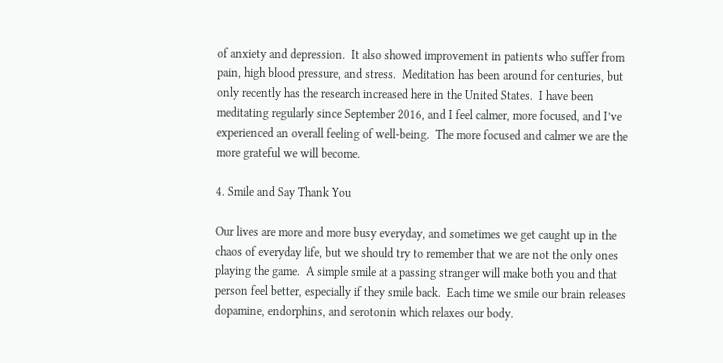of anxiety and depression.  It also showed improvement in patients who suffer from pain, high blood pressure, and stress.  Meditation has been around for centuries, but only recently has the research increased here in the United States.  I have been meditating regularly since September 2016, and I feel calmer, more focused, and I’ve experienced an overall feeling of well-being.  The more focused and calmer we are the more grateful we will become.

4. Smile and Say Thank You

Our lives are more and more busy everyday, and sometimes we get caught up in the chaos of everyday life, but we should try to remember that we are not the only ones playing the game.  A simple smile at a passing stranger will make both you and that person feel better, especially if they smile back.  Each time we smile our brain releases dopamine, endorphins, and serotonin which relaxes our body.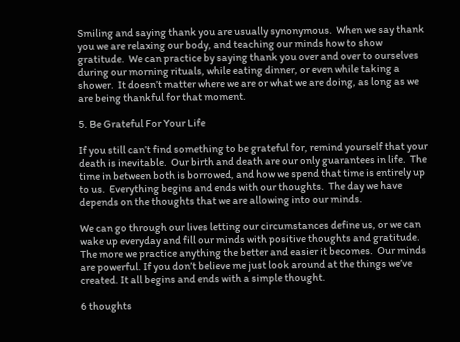Smiling and saying thank you are usually synonymous.  When we say thank you we are relaxing our body, and teaching our minds how to show gratitude.  We can practice by saying thank you over and over to ourselves during our morning rituals, while eating dinner, or even while taking a shower.  It doesn’t matter where we are or what we are doing, as long as we are being thankful for that moment.

5. Be Grateful For Your Life

If you still can’t find something to be grateful for, remind yourself that your death is inevitable.  Our birth and death are our only guarantees in life.  The time in between both is borrowed, and how we spend that time is entirely up to us.  Everything begins and ends with our thoughts.  The day we have depends on the thoughts that we are allowing into our minds.

We can go through our lives letting our circumstances define us, or we can wake up everyday and fill our minds with positive thoughts and gratitude.  The more we practice anything the better and easier it becomes.  Our minds are powerful. If you don’t believe me just look around at the things we’ve created. It all begins and ends with a simple thought.

6 thoughts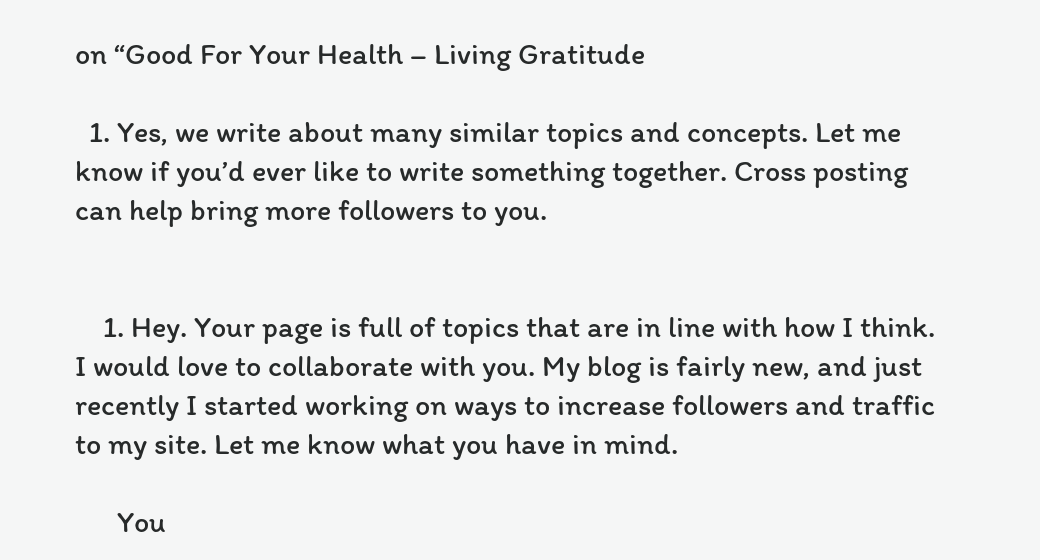on “Good For Your Health – Living Gratitude

  1. Yes, we write about many similar topics and concepts. Let me know if you’d ever like to write something together. Cross posting can help bring more followers to you.


    1. Hey. Your page is full of topics that are in line with how I think. I would love to collaborate with you. My blog is fairly new, and just recently I started working on ways to increase followers and traffic to my site. Let me know what you have in mind.

      You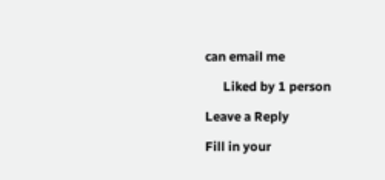can email me

      Liked by 1 person

Leave a Reply

Fill in your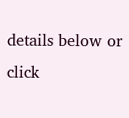details below or click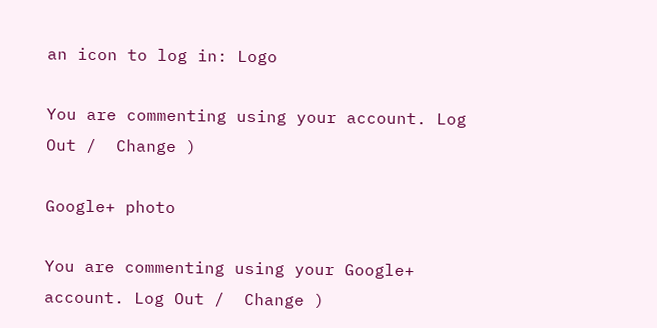an icon to log in: Logo

You are commenting using your account. Log Out /  Change )

Google+ photo

You are commenting using your Google+ account. Log Out /  Change )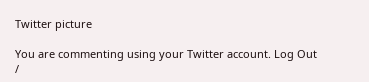Twitter picture

You are commenting using your Twitter account. Log Out /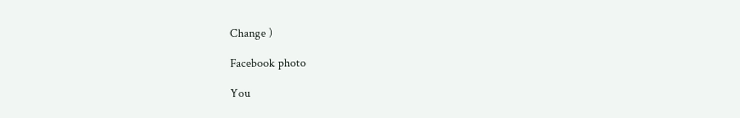Change )

Facebook photo

You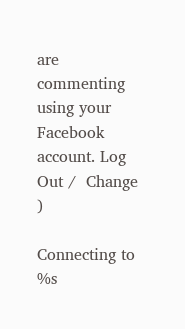are commenting using your Facebook account. Log Out /  Change )

Connecting to %s